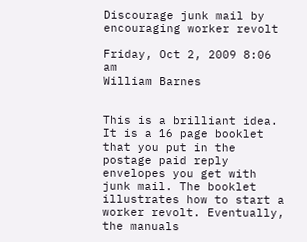Discourage junk mail by encouraging worker revolt

Friday, Oct 2, 2009 8:06 am
William Barnes


This is a brilliant idea. It is a 16 page booklet that you put in the postage paid reply envelopes you get with junk mail. The booklet illustrates how to start a worker revolt. Eventually, the manuals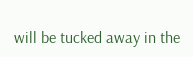will be tucked away in the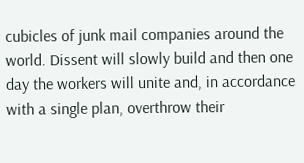cubicles of junk mail companies around the world. Dissent will slowly build and then one day the workers will unite and, in accordance with a single plan, overthrow their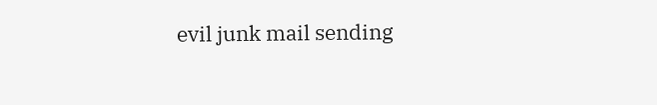evil junk mail sending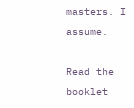masters. I assume.

Read the booklet